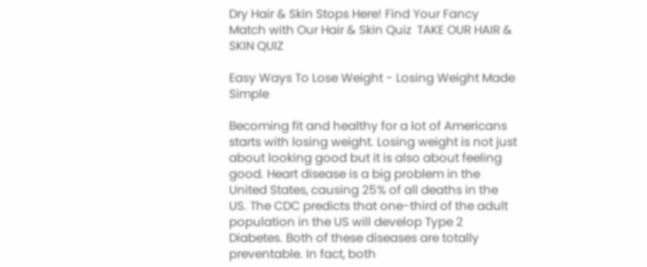Dry Hair & Skin Stops Here! Find Your Fancy Match with Our Hair & Skin Quiz  TAKE OUR HAIR & SKIN QUIZ

Easy Ways To Lose Weight - Losing Weight Made Simple

Becoming fit and healthy for a lot of Americans starts with losing weight. Losing weight is not just about looking good but it is also about feeling good. Heart disease is a big problem in the United States, causing 25% of all deaths in the US. The CDC predicts that one-third of the adult population in the US will develop Type 2 Diabetes. Both of these diseases are totally preventable. In fact, both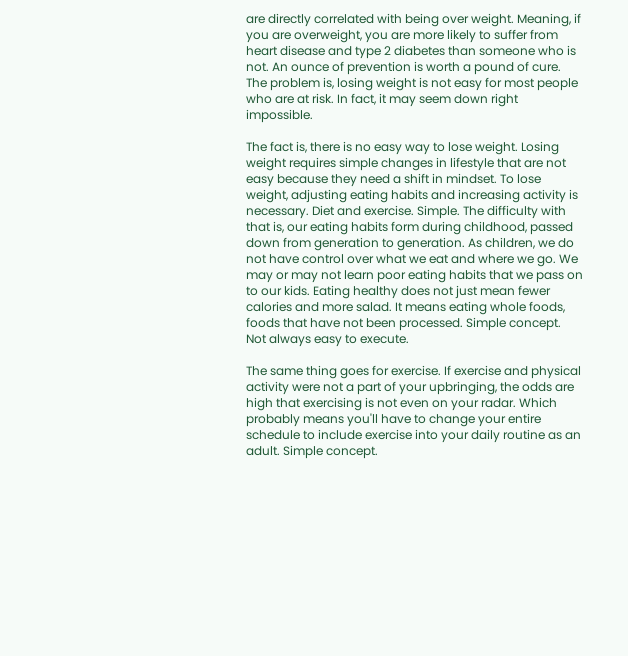are directly correlated with being over weight. Meaning, if you are overweight, you are more likely to suffer from heart disease and type 2 diabetes than someone who is not. An ounce of prevention is worth a pound of cure. The problem is, losing weight is not easy for most people who are at risk. In fact, it may seem down right impossible.

The fact is, there is no easy way to lose weight. Losing weight requires simple changes in lifestyle that are not easy because they need a shift in mindset. To lose weight, adjusting eating habits and increasing activity is necessary. Diet and exercise. Simple. The difficulty with that is, our eating habits form during childhood, passed down from generation to generation. As children, we do not have control over what we eat and where we go. We may or may not learn poor eating habits that we pass on to our kids. Eating healthy does not just mean fewer calories and more salad. It means eating whole foods, foods that have not been processed. Simple concept. Not always easy to execute.

The same thing goes for exercise. If exercise and physical activity were not a part of your upbringing, the odds are high that exercising is not even on your radar. Which probably means you'll have to change your entire schedule to include exercise into your daily routine as an adult. Simple concept.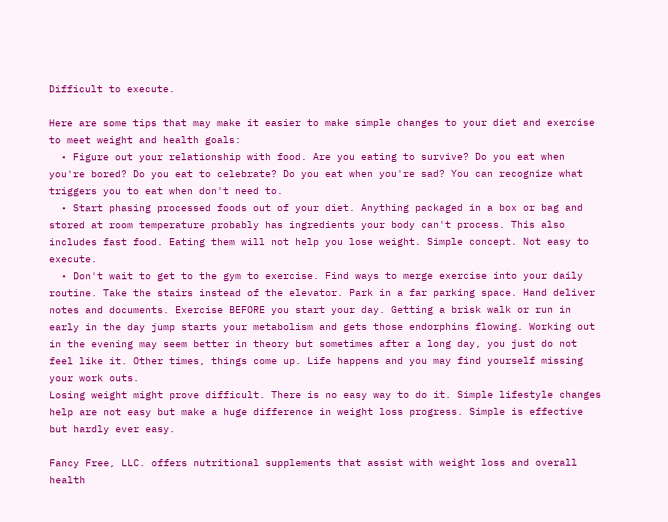Difficult to execute.

Here are some tips that may make it easier to make simple changes to your diet and exercise to meet weight and health goals:
  • Figure out your relationship with food. Are you eating to survive? Do you eat when you're bored? Do you eat to celebrate? Do you eat when you're sad? You can recognize what triggers you to eat when don't need to.
  • Start phasing processed foods out of your diet. Anything packaged in a box or bag and stored at room temperature probably has ingredients your body can't process. This also includes fast food. Eating them will not help you lose weight. Simple concept. Not easy to execute.
  • Don't wait to get to the gym to exercise. Find ways to merge exercise into your daily routine. Take the stairs instead of the elevator. Park in a far parking space. Hand deliver notes and documents. Exercise BEFORE you start your day. Getting a brisk walk or run in early in the day jump starts your metabolism and gets those endorphins flowing. Working out in the evening may seem better in theory but sometimes after a long day, you just do not feel like it. Other times, things come up. Life happens and you may find yourself missing your work outs.
Losing weight might prove difficult. There is no easy way to do it. Simple lifestyle changes help are not easy but make a huge difference in weight loss progress. Simple is effective but hardly ever easy.

Fancy Free, LLC. offers nutritional supplements that assist with weight loss and overall health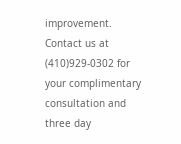improvement. Contact us at (410)929-0302 for your complimentary consultation and three day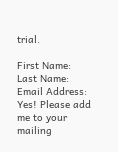trial.

First Name:
Last Name:
Email Address:
Yes! Please add me to your mailing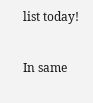list today!

In same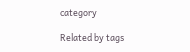category

Related by tags